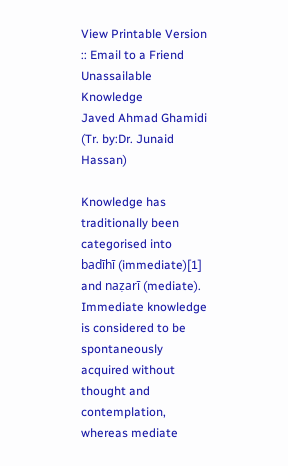View Printable Version :: Email to a Friend
Unassailable Knowledge
Javed Ahmad Ghamidi
(Tr. by:Dr. Junaid Hassan)

Knowledge has traditionally been categorised into badīhī (immediate)[1] and naẓarī (mediate). Immediate knowledge is considered to be spontaneously acquired without thought and contemplation, whereas mediate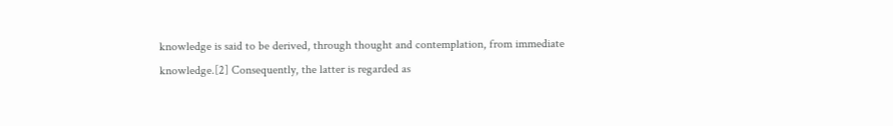knowledge is said to be derived, through thought and contemplation, from immediate knowledge.[2] Consequently, the latter is regarded as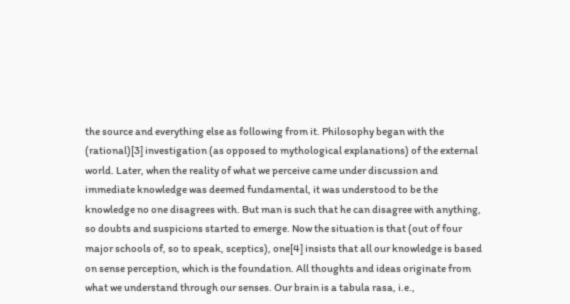the source and everything else as following from it. Philosophy began with the (rational)[3] investigation (as opposed to mythological explanations) of the external world. Later, when the reality of what we perceive came under discussion and immediate knowledge was deemed fundamental, it was understood to be the knowledge no one disagrees with. But man is such that he can disagree with anything, so doubts and suspicions started to emerge. Now the situation is that (out of four major schools of, so to speak, sceptics), one[4] insists that all our knowledge is based on sense perception, which is the foundation. All thoughts and ideas originate from what we understand through our senses. Our brain is a tabula rasa, i.e.,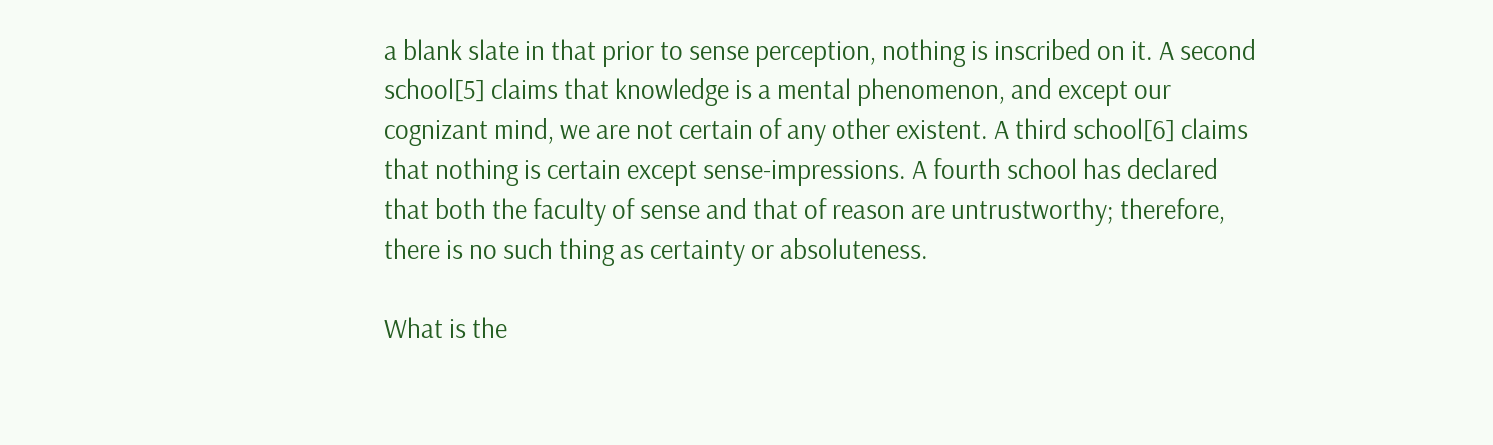a blank slate in that prior to sense perception, nothing is inscribed on it. A second school[5] claims that knowledge is a mental phenomenon, and except our cognizant mind, we are not certain of any other existent. A third school[6] claims that nothing is certain except sense-impressions. A fourth school has declared that both the faculty of sense and that of reason are untrustworthy; therefore, there is no such thing as certainty or absoluteness.

What is the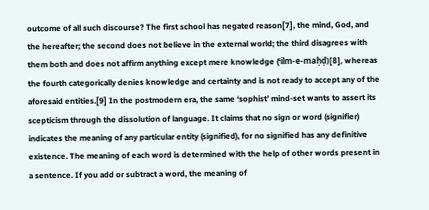outcome of all such discourse? The first school has negated reason[7], the mind, God, and the hereafter; the second does not believe in the external world; the third disagrees with them both and does not affirm anything except mere knowledge (‘ilm-e-maḥḍ)[8], whereas the fourth categorically denies knowledge and certainty and is not ready to accept any of the aforesaid entities.[9] In the postmodern era, the same ‘sophist’ mind-set wants to assert its scepticism through the dissolution of language. It claims that no sign or word (signifier) indicates the meaning of any particular entity (signified), for no signified has any definitive existence. The meaning of each word is determined with the help of other words present in a sentence. If you add or subtract a word, the meaning of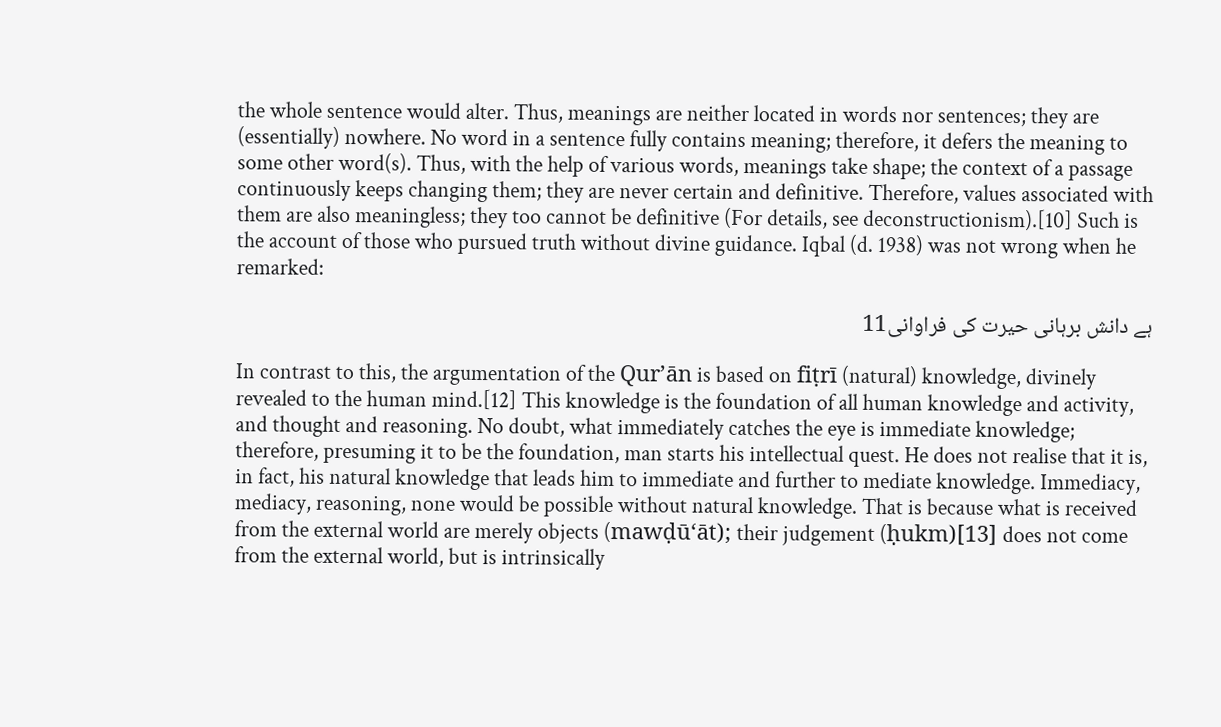the whole sentence would alter. Thus, meanings are neither located in words nor sentences; they are (essentially) nowhere. No word in a sentence fully contains meaning; therefore, it defers the meaning to some other word(s). Thus, with the help of various words, meanings take shape; the context of a passage continuously keeps changing them; they are never certain and definitive. Therefore, values associated with them are also meaningless; they too cannot be definitive (For details, see deconstructionism).[10] Such is the account of those who pursued truth without divine guidance. Iqbal (d. 1938) was not wrong when he remarked:

ہے دانش برہانی حیرت کی فراوانی11

In contrast to this, the argumentation of the Qur’ān is based on fiṭrī (natural) knowledge, divinely revealed to the human mind.[12] This knowledge is the foundation of all human knowledge and activity, and thought and reasoning. No doubt, what immediately catches the eye is immediate knowledge; therefore, presuming it to be the foundation, man starts his intellectual quest. He does not realise that it is, in fact, his natural knowledge that leads him to immediate and further to mediate knowledge. Immediacy, mediacy, reasoning, none would be possible without natural knowledge. That is because what is received from the external world are merely objects (mawḍū‘āt); their judgement (ḥukm)[13] does not come from the external world, but is intrinsically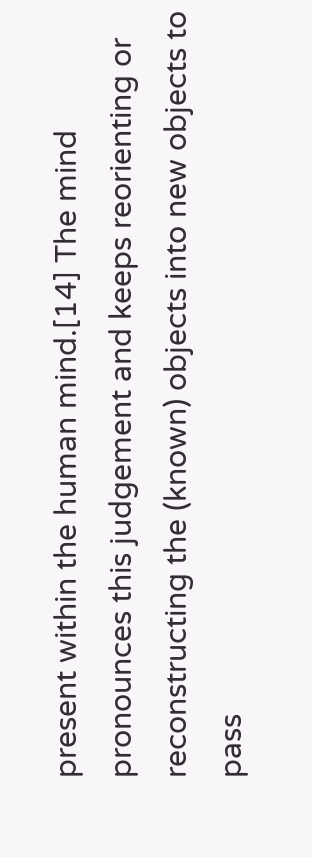present within the human mind.[14] The mind pronounces this judgement and keeps reorienting or reconstructing the (known) objects into new objects to pass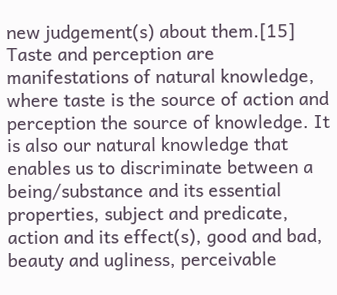new judgement(s) about them.[15] Taste and perception are manifestations of natural knowledge, where taste is the source of action and perception the source of knowledge. It is also our natural knowledge that enables us to discriminate between a being/substance and its essential properties, subject and predicate, action and its effect(s), good and bad, beauty and ugliness, perceivable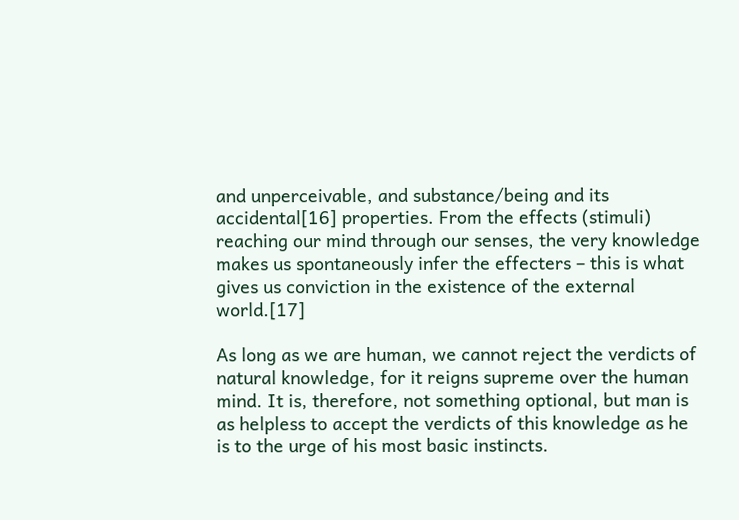and unperceivable, and substance/being and its accidental[16] properties. From the effects (stimuli) reaching our mind through our senses, the very knowledge makes us spontaneously infer the effecters – this is what gives us conviction in the existence of the external world.[17]

As long as we are human, we cannot reject the verdicts of natural knowledge, for it reigns supreme over the human mind. It is, therefore, not something optional, but man is as helpless to accept the verdicts of this knowledge as he is to the urge of his most basic instincts.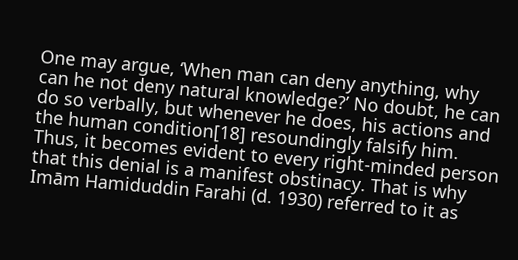One may argue, ‘When man can deny anything, why can he not deny natural knowledge?’ No doubt, he can do so verbally, but whenever he does, his actions and the human condition[18] resoundingly falsify him. Thus, it becomes evident to every right-minded person that this denial is a manifest obstinacy. That is why Imām Hamiduddin Farahi (d. 1930) referred to it as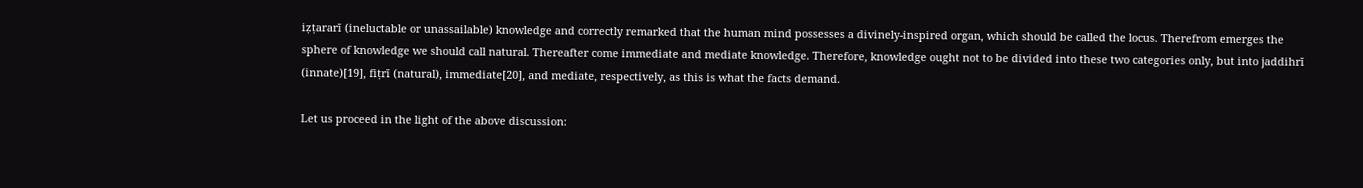iẓṭararī (ineluctable or unassailable) knowledge and correctly remarked that the human mind possesses a divinely-inspired organ, which should be called the locus. Therefrom emerges the sphere of knowledge we should call natural. Thereafter come immediate and mediate knowledge. Therefore, knowledge ought not to be divided into these two categories only, but into jaddihrī (innate)[19], fiṭrī (natural), immediate[20], and mediate, respectively, as this is what the facts demand.

Let us proceed in the light of the above discussion: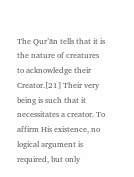The Qur’ān tells that it is the nature of creatures to acknowledge their Creator.[21] Their very being is such that it necessitates a creator. To affirm His existence, no logical argument is required, but only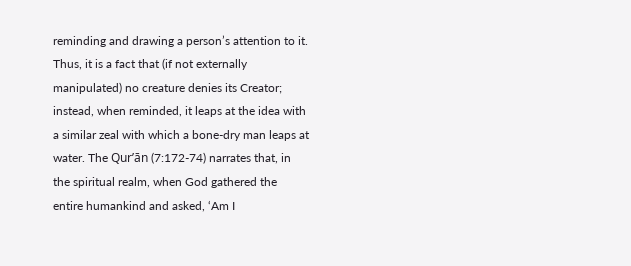reminding and drawing a person’s attention to it. Thus, it is a fact that (if not externally manipulated) no creature denies its Creator; instead, when reminded, it leaps at the idea with a similar zeal with which a bone-dry man leaps at water. The Qur’ān (7:172-74) narrates that, in the spiritual realm, when God gathered the entire humankind and asked, ‘Am I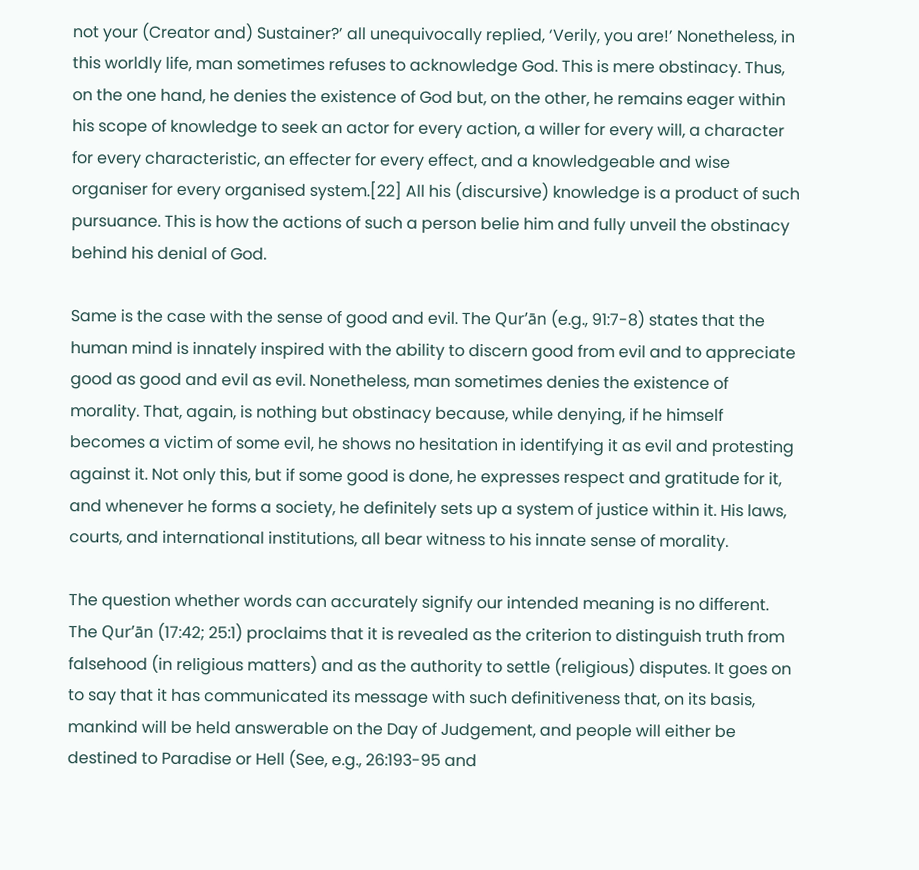not your (Creator and) Sustainer?’ all unequivocally replied, ‘Verily, you are!’ Nonetheless, in this worldly life, man sometimes refuses to acknowledge God. This is mere obstinacy. Thus, on the one hand, he denies the existence of God but, on the other, he remains eager within his scope of knowledge to seek an actor for every action, a willer for every will, a character for every characteristic, an effecter for every effect, and a knowledgeable and wise organiser for every organised system.[22] All his (discursive) knowledge is a product of such pursuance. This is how the actions of such a person belie him and fully unveil the obstinacy behind his denial of God.

Same is the case with the sense of good and evil. The Qur’ān (e.g., 91:7-8) states that the human mind is innately inspired with the ability to discern good from evil and to appreciate good as good and evil as evil. Nonetheless, man sometimes denies the existence of morality. That, again, is nothing but obstinacy because, while denying, if he himself becomes a victim of some evil, he shows no hesitation in identifying it as evil and protesting against it. Not only this, but if some good is done, he expresses respect and gratitude for it, and whenever he forms a society, he definitely sets up a system of justice within it. His laws, courts, and international institutions, all bear witness to his innate sense of morality.

The question whether words can accurately signify our intended meaning is no different. The Qur’ān (17:42; 25:1) proclaims that it is revealed as the criterion to distinguish truth from falsehood (in religious matters) and as the authority to settle (religious) disputes. It goes on to say that it has communicated its message with such definitiveness that, on its basis, mankind will be held answerable on the Day of Judgement, and people will either be destined to Paradise or Hell (See, e.g., 26:193-95 and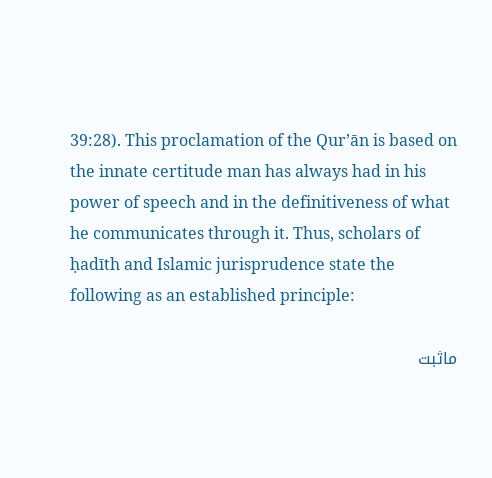39:28). This proclamation of the Qur’ān is based on the innate certitude man has always had in his power of speech and in the definitiveness of what he communicates through it. Thus, scholars of ḥadīth and Islamic jurisprudence state the following as an established principle:

ماثبت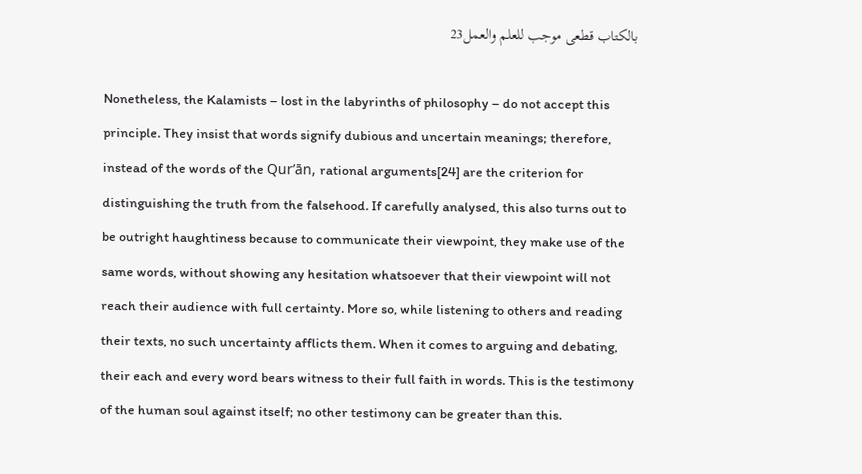بالکتاب قطعی موجب للعلم والعمل23

Nonetheless, the Kalamists – lost in the labyrinths of philosophy – do not accept this principle. They insist that words signify dubious and uncertain meanings; therefore, instead of the words of the Qur’ān, rational arguments[24] are the criterion for distinguishing the truth from the falsehood. If carefully analysed, this also turns out to be outright haughtiness because to communicate their viewpoint, they make use of the same words, without showing any hesitation whatsoever that their viewpoint will not reach their audience with full certainty. More so, while listening to others and reading their texts, no such uncertainty afflicts them. When it comes to arguing and debating, their each and every word bears witness to their full faith in words. This is the testimony of the human soul against itself; no other testimony can be greater than this.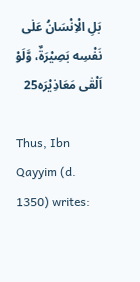بَلِ الْاِنْسَانُ عَلٰی نَفْسِه بَصِیْرَةٌ، وَّلَوْ اَلْقٰی مَعَاذِیْرَه25

Thus, Ibn Qayyim (d. 1350) writes: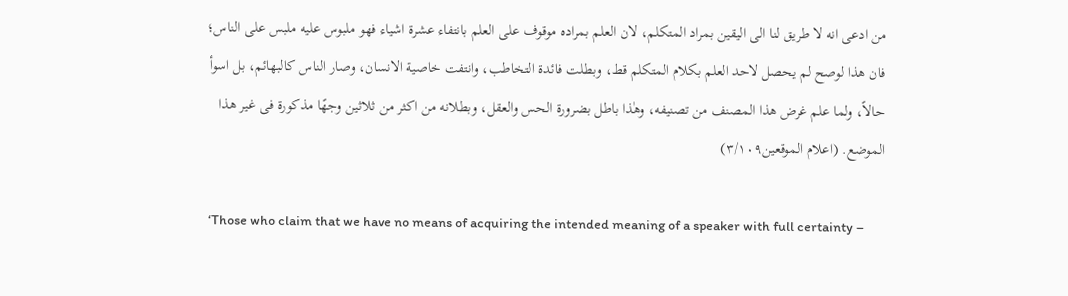من ادعی انه لا طریق لنا الی الیقین بمراد المتکلم، لان العلم بمراده موقوف علی العلم بانتفاء عشرة اشیاء فهو ملبوس علیه ملبس علی الناس؛ فان هذا لوصح لم یحصل لاحد العلم بکلام المتکلم قط، وبطلت فائدة التخاطب، وانتفت خاصیة الانسان، وصار الناس کالبهائم، بل اسوأ حالاً، ولما علم غرض هذا المصنف من تصنیفه، وهٰذا باطل بضرورة الحس والعقل، وبطلانه من اکثر من ثلاثین وجهًا مذکورة فی غیر هذا الموضع. (اعلام الموقعین۳/۱۰۹)

 ‘Those who claim that we have no means of acquiring the intended meaning of a speaker with full certainty –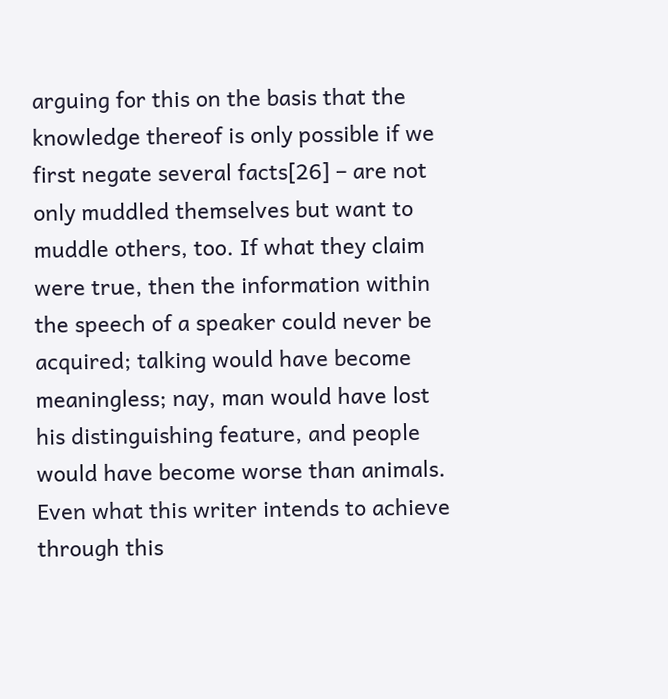arguing for this on the basis that the knowledge thereof is only possible if we first negate several facts[26] – are not only muddled themselves but want to muddle others, too. If what they claim were true, then the information within the speech of a speaker could never be acquired; talking would have become meaningless; nay, man would have lost his distinguishing feature, and people would have become worse than animals. Even what this writer intends to achieve through this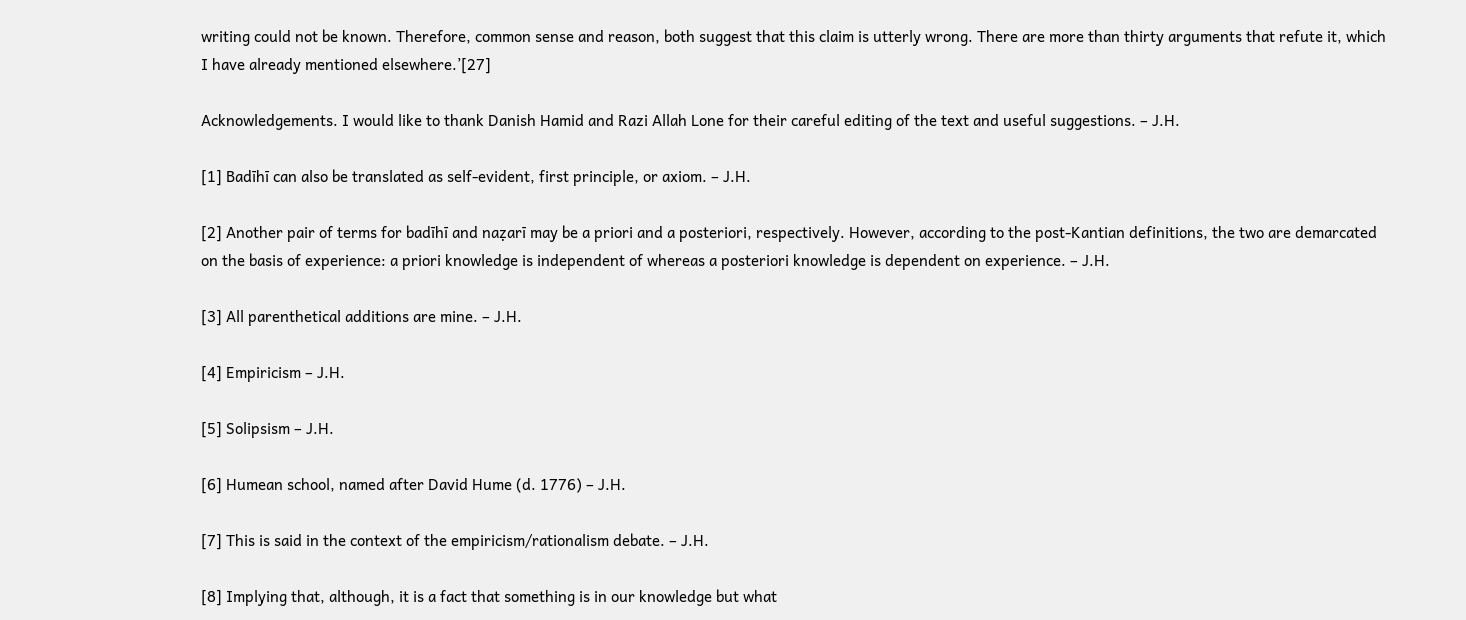writing could not be known. Therefore, common sense and reason, both suggest that this claim is utterly wrong. There are more than thirty arguments that refute it, which I have already mentioned elsewhere.’[27]

Acknowledgements. I would like to thank Danish Hamid and Razi Allah Lone for their careful editing of the text and useful suggestions. – J.H.

[1] Badīhī can also be translated as self-evident, first principle, or axiom. – J.H.

[2] Another pair of terms for badīhī and naẓarī may be a priori and a posteriori, respectively. However, according to the post-Kantian definitions, the two are demarcated on the basis of experience: a priori knowledge is independent of whereas a posteriori knowledge is dependent on experience. – J.H.

[3] All parenthetical additions are mine. – J.H.

[4] Empiricism – J.H.

[5] Solipsism – J.H.

[6] Humean school, named after David Hume (d. 1776) – J.H.

[7] This is said in the context of the empiricism/rationalism debate. – J.H.

[8] Implying that, although, it is a fact that something is in our knowledge but what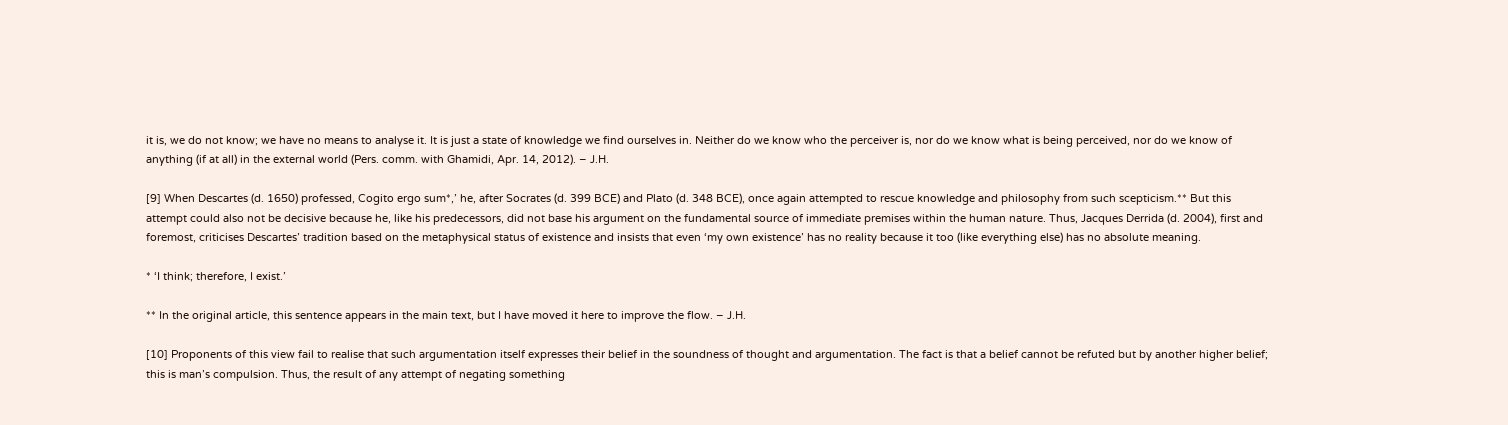it is, we do not know; we have no means to analyse it. It is just a state of knowledge we find ourselves in. Neither do we know who the perceiver is, nor do we know what is being perceived, nor do we know of anything (if at all) in the external world (Pers. comm. with Ghamidi, Apr. 14, 2012). – J.H.

[9] When Descartes (d. 1650) professed, Cogito ergo sum*,’ he, after Socrates (d. 399 BCE) and Plato (d. 348 BCE), once again attempted to rescue knowledge and philosophy from such scepticism.** But this attempt could also not be decisive because he, like his predecessors, did not base his argument on the fundamental source of immediate premises within the human nature. Thus, Jacques Derrida (d. 2004), first and foremost, criticises Descartes’ tradition based on the metaphysical status of existence and insists that even ‘my own existence’ has no reality because it too (like everything else) has no absolute meaning.

* ‘I think; therefore, I exist.’

** In the original article, this sentence appears in the main text, but I have moved it here to improve the flow. – J.H.

[10] Proponents of this view fail to realise that such argumentation itself expresses their belief in the soundness of thought and argumentation. The fact is that a belief cannot be refuted but by another higher belief; this is man’s compulsion. Thus, the result of any attempt of negating something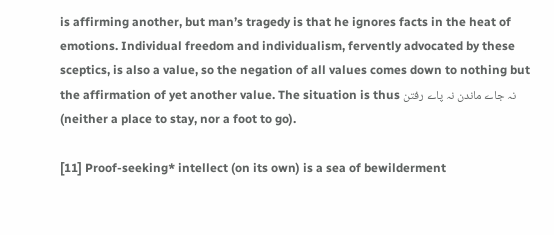is affirming another, but man’s tragedy is that he ignores facts in the heat of emotions. Individual freedom and individualism, fervently advocated by these sceptics, is also a value, so the negation of all values comes down to nothing but the affirmation of yet another value. The situation is thus نہ جاے ماندن نہ پاے رفتن (neither a place to stay, nor a foot to go).

[11] Proof-seeking* intellect (on its own) is a sea of bewilderment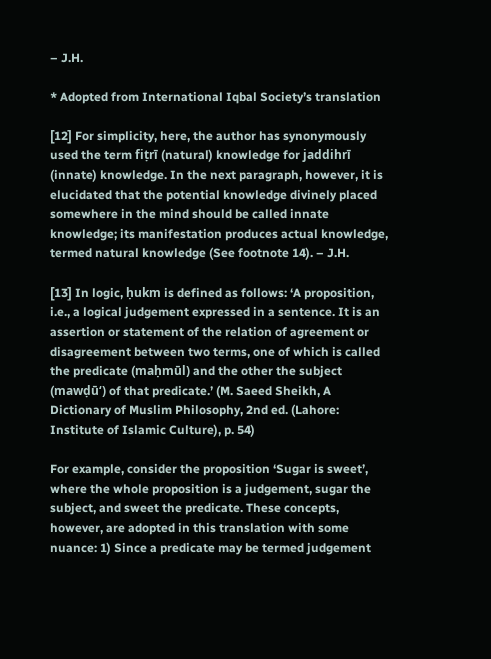– J.H.

* Adopted from International Iqbal Society’s translation

[12] For simplicity, here, the author has synonymously used the term fiṭrī (natural) knowledge for jaddihrī (innate) knowledge. In the next paragraph, however, it is elucidated that the potential knowledge divinely placed somewhere in the mind should be called innate knowledge; its manifestation produces actual knowledge, termed natural knowledge (See footnote 14). – J.H.

[13] In logic, ḥukm is defined as follows: ‘A proposition, i.e., a logical judgement expressed in a sentence. It is an assertion or statement of the relation of agreement or disagreement between two terms, one of which is called the predicate (maḥmūl) and the other the subject (mawḍū‘) of that predicate.’ (M. Saeed Sheikh, A Dictionary of Muslim Philosophy, 2nd ed. (Lahore: Institute of Islamic Culture), p. 54)

For example, consider the proposition ‘Sugar is sweet’, where the whole proposition is a judgement, sugar the subject, and sweet the predicate. These concepts, however, are adopted in this translation with some nuance: 1) Since a predicate may be termed judgement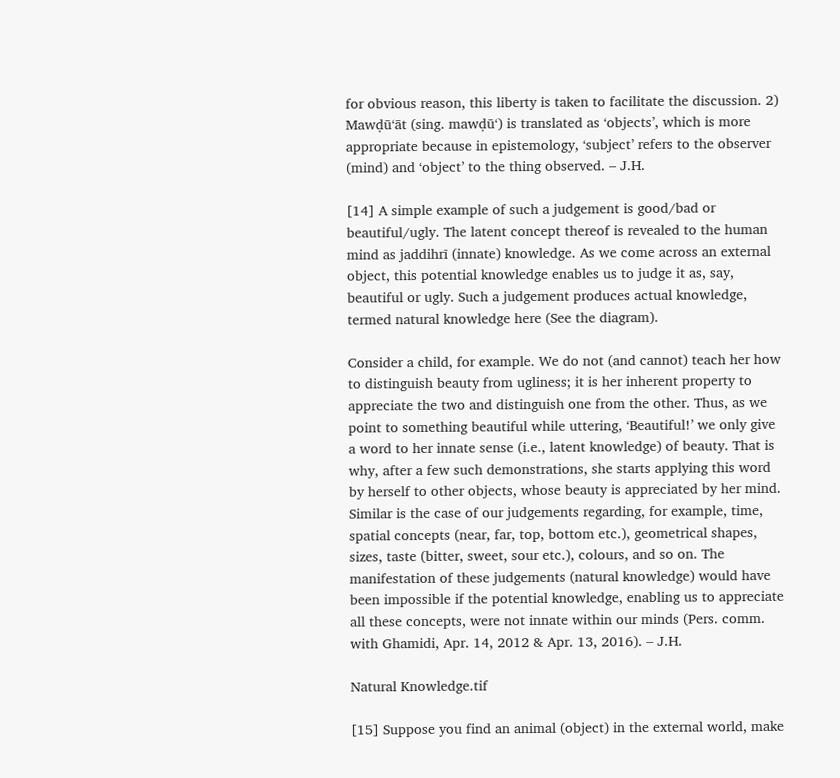for obvious reason, this liberty is taken to facilitate the discussion. 2) Mawḍū‘āt (sing. mawḍū‘) is translated as ‘objects’, which is more appropriate because in epistemology, ‘subject’ refers to the observer (mind) and ‘object’ to the thing observed. – J.H.

[14] A simple example of such a judgement is good/bad or beautiful/ugly. The latent concept thereof is revealed to the human mind as jaddihrī (innate) knowledge. As we come across an external object, this potential knowledge enables us to judge it as, say, beautiful or ugly. Such a judgement produces actual knowledge, termed natural knowledge here (See the diagram).

Consider a child, for example. We do not (and cannot) teach her how to distinguish beauty from ugliness; it is her inherent property to appreciate the two and distinguish one from the other. Thus, as we point to something beautiful while uttering, ‘Beautiful!’ we only give a word to her innate sense (i.e., latent knowledge) of beauty. That is why, after a few such demonstrations, she starts applying this word by herself to other objects, whose beauty is appreciated by her mind. Similar is the case of our judgements regarding, for example, time, spatial concepts (near, far, top, bottom etc.), geometrical shapes, sizes, taste (bitter, sweet, sour etc.), colours, and so on. The manifestation of these judgements (natural knowledge) would have been impossible if the potential knowledge, enabling us to appreciate all these concepts, were not innate within our minds (Pers. comm. with Ghamidi, Apr. 14, 2012 & Apr. 13, 2016). – J.H.

Natural Knowledge.tif

[15] Suppose you find an animal (object) in the external world, make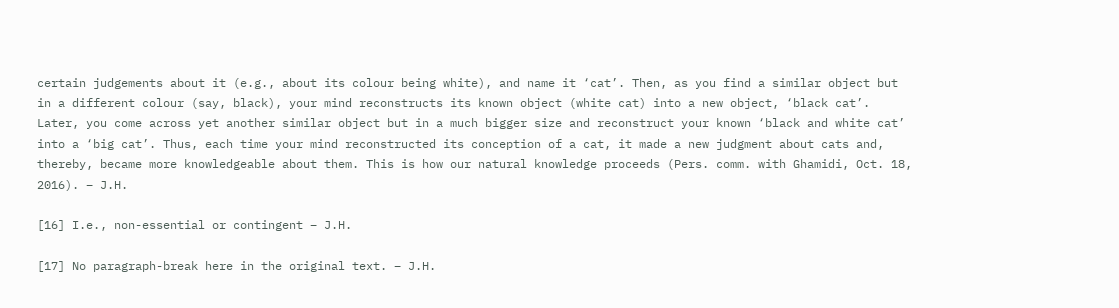certain judgements about it (e.g., about its colour being white), and name it ‘cat’. Then, as you find a similar object but in a different colour (say, black), your mind reconstructs its known object (white cat) into a new object, ‘black cat’. Later, you come across yet another similar object but in a much bigger size and reconstruct your known ‘black and white cat’ into a ‘big cat’. Thus, each time your mind reconstructed its conception of a cat, it made a new judgment about cats and, thereby, became more knowledgeable about them. This is how our natural knowledge proceeds (Pers. comm. with Ghamidi, Oct. 18, 2016). – J.H.

[16] I.e., non-essential or contingent – J.H.

[17] No paragraph-break here in the original text. – J.H.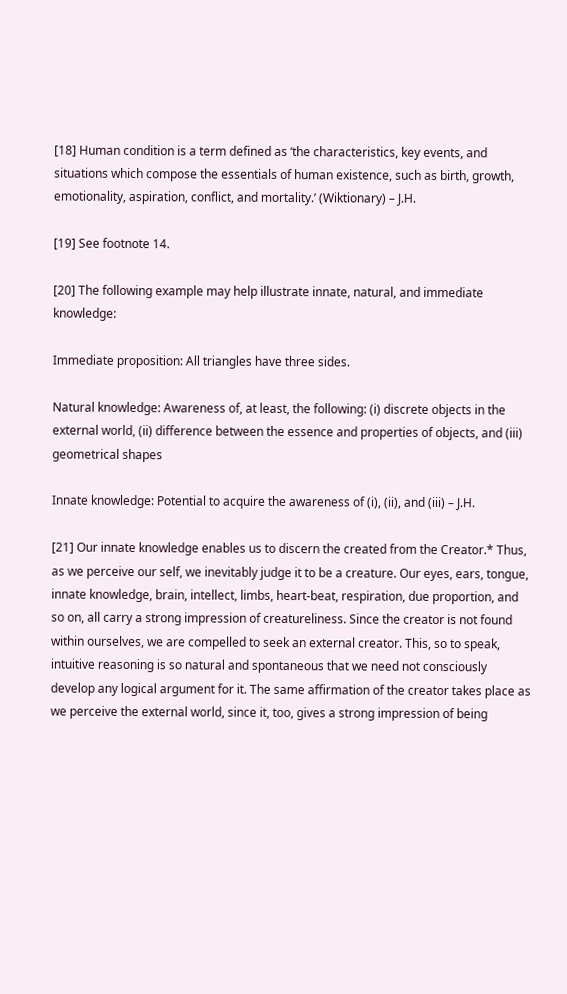[18] Human condition is a term defined as ‘the characteristics, key events, and situations which compose the essentials of human existence, such as birth, growth, emotionality, aspiration, conflict, and mortality.’ (Wiktionary) – J.H.

[19] See footnote 14.

[20] The following example may help illustrate innate, natural, and immediate knowledge:

Immediate proposition: All triangles have three sides.

Natural knowledge: Awareness of, at least, the following: (i) discrete objects in the external world, (ii) difference between the essence and properties of objects, and (iii) geometrical shapes

Innate knowledge: Potential to acquire the awareness of (i), (ii), and (iii) – J.H.

[21] Our innate knowledge enables us to discern the created from the Creator.* Thus, as we perceive our self, we inevitably judge it to be a creature. Our eyes, ears, tongue, innate knowledge, brain, intellect, limbs, heart-beat, respiration, due proportion, and so on, all carry a strong impression of creatureliness. Since the creator is not found within ourselves, we are compelled to seek an external creator. This, so to speak, intuitive reasoning is so natural and spontaneous that we need not consciously develop any logical argument for it. The same affirmation of the creator takes place as we perceive the external world, since it, too, gives a strong impression of being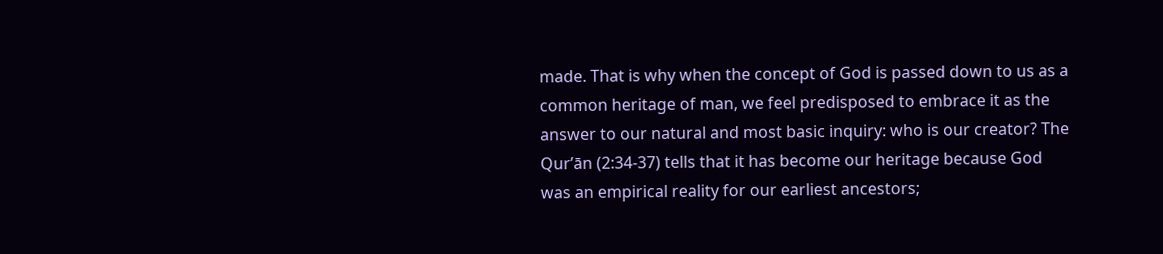made. That is why when the concept of God is passed down to us as a common heritage of man, we feel predisposed to embrace it as the answer to our natural and most basic inquiry: who is our creator? The Qur’ān (2:34-37) tells that it has become our heritage because God was an empirical reality for our earliest ancestors;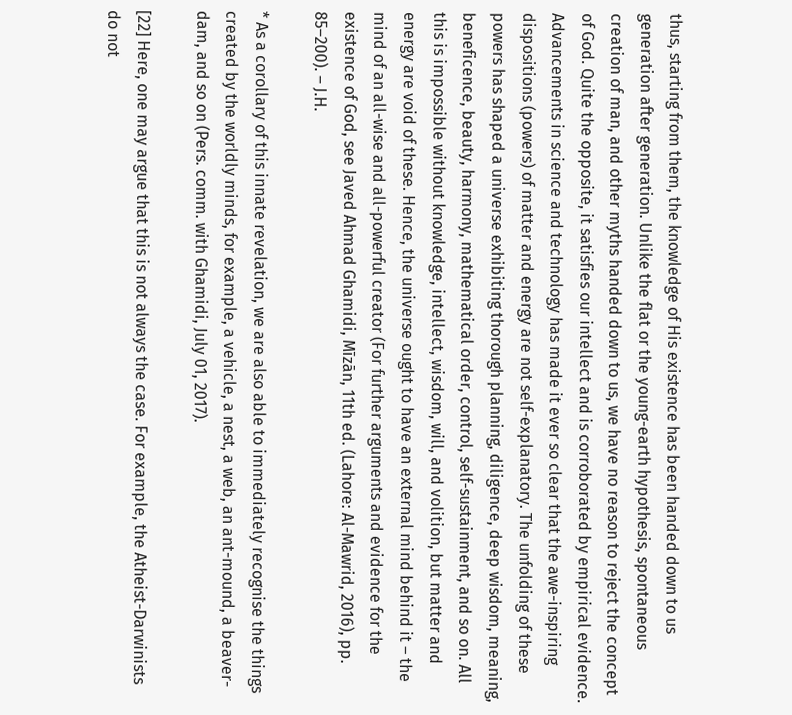thus, starting from them, the knowledge of His existence has been handed down to us generation after generation. Unlike the flat or the young-earth hypothesis, spontaneous creation of man, and other myths handed down to us, we have no reason to reject the concept of God. Quite the opposite, it satisfies our intellect and is corroborated by empirical evidence. Advancements in science and technology has made it ever so clear that the awe-inspiring dispositions (powers) of matter and energy are not self-explanatory. The unfolding of these powers has shaped a universe exhibiting thorough planning, diligence, deep wisdom, meaning, beneficence, beauty, harmony, mathematical order, control, self-sustainment, and so on. All this is impossible without knowledge, intellect, wisdom, will, and volition, but matter and energy are void of these. Hence, the universe ought to have an external mind behind it – the mind of an all-wise and all-powerful creator (For further arguments and evidence for the existence of God, see Javed Ahmad Ghamidi, Mīzān, 11th ed. (Lahore: Al-Mawrid, 2016), pp. 85–200). – J.H.

* As a corollary of this innate revelation, we are also able to immediately recognise the things created by the worldly minds, for example, a vehicle, a nest, a web, an ant-mound, a beaver-dam, and so on (Pers. comm. with Ghamidi, July 01, 2017).

[22] Here, one may argue that this is not always the case. For example, the Atheist-Darwinists do not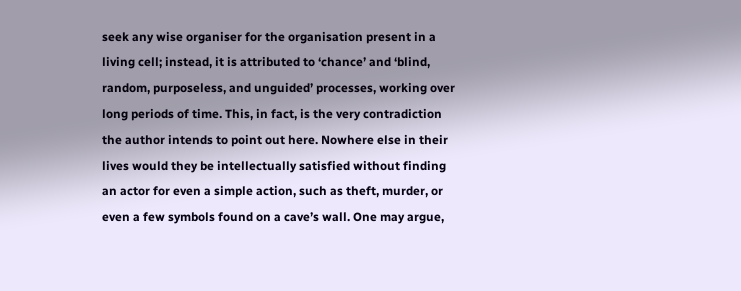seek any wise organiser for the organisation present in a living cell; instead, it is attributed to ‘chance’ and ‘blind, random, purposeless, and unguided’ processes, working over long periods of time. This, in fact, is the very contradiction the author intends to point out here. Nowhere else in their lives would they be intellectually satisfied without finding an actor for even a simple action, such as theft, murder, or even a few symbols found on a cave’s wall. One may argue,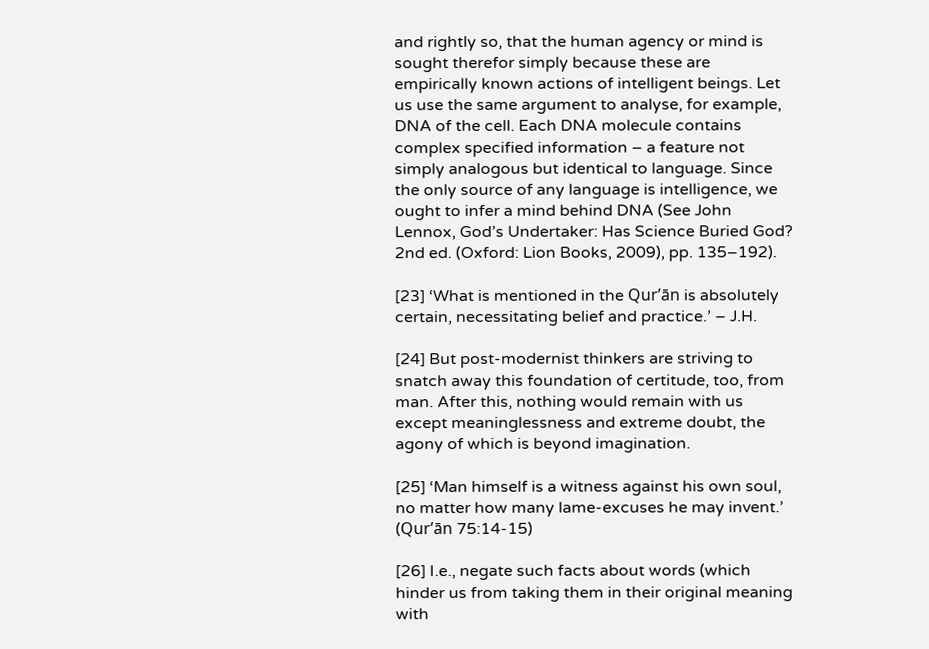and rightly so, that the human agency or mind is sought therefor simply because these are empirically known actions of intelligent beings. Let us use the same argument to analyse, for example, DNA of the cell. Each DNA molecule contains complex specified information – a feature not simply analogous but identical to language. Since the only source of any language is intelligence, we ought to infer a mind behind DNA (See John Lennox, God’s Undertaker: Has Science Buried God? 2nd ed. (Oxford: Lion Books, 2009), pp. 135–192).

[23] ‘What is mentioned in the Qur’ān is absolutely certain, necessitating belief and practice.’ – J.H.

[24] But post-modernist thinkers are striving to snatch away this foundation of certitude, too, from man. After this, nothing would remain with us except meaninglessness and extreme doubt, the agony of which is beyond imagination.

[25] ‘Man himself is a witness against his own soul, no matter how many lame-excuses he may invent.’ (Qur’ān 75:14-15)

[26] I.e., negate such facts about words (which hinder us from taking them in their original meaning with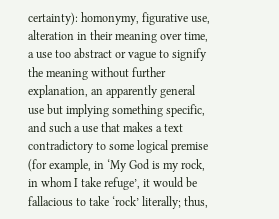certainty): homonymy, figurative use, alteration in their meaning over time, a use too abstract or vague to signify the meaning without further explanation, an apparently general use but implying something specific, and such a use that makes a text contradictory to some logical premise (for example, in ‘My God is my rock, in whom I take refuge’, it would be fallacious to take ‘rock’ literally; thus,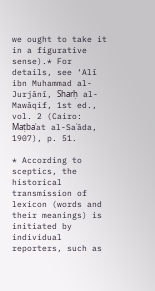we ought to take it in a figurative sense).* For details, see ‘Alī ibn Muhammad al-Jurjānī, Sharḥ al-Mawāqif, 1st ed., vol. 2 (Cairo: Maṭbaʿat al-Saʿāda, 1907), p. 51.

* According to sceptics, the historical transmission of lexicon (words and their meanings) is initiated by individual reporters, such as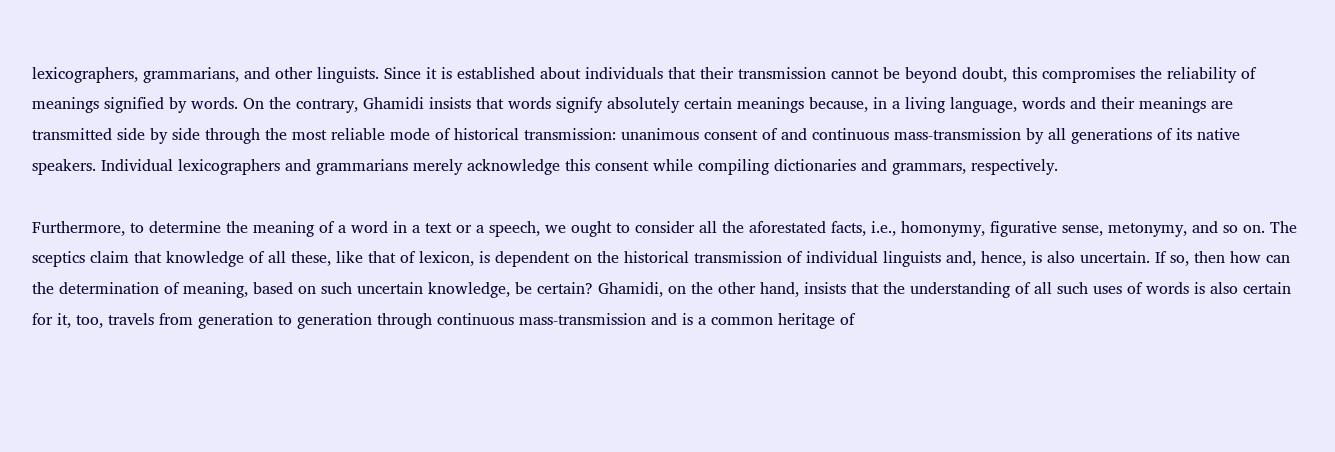lexicographers, grammarians, and other linguists. Since it is established about individuals that their transmission cannot be beyond doubt, this compromises the reliability of meanings signified by words. On the contrary, Ghamidi insists that words signify absolutely certain meanings because, in a living language, words and their meanings are transmitted side by side through the most reliable mode of historical transmission: unanimous consent of and continuous mass-transmission by all generations of its native speakers. Individual lexicographers and grammarians merely acknowledge this consent while compiling dictionaries and grammars, respectively.

Furthermore, to determine the meaning of a word in a text or a speech, we ought to consider all the aforestated facts, i.e., homonymy, figurative sense, metonymy, and so on. The sceptics claim that knowledge of all these, like that of lexicon, is dependent on the historical transmission of individual linguists and, hence, is also uncertain. If so, then how can the determination of meaning, based on such uncertain knowledge, be certain? Ghamidi, on the other hand, insists that the understanding of all such uses of words is also certain for it, too, travels from generation to generation through continuous mass-transmission and is a common heritage of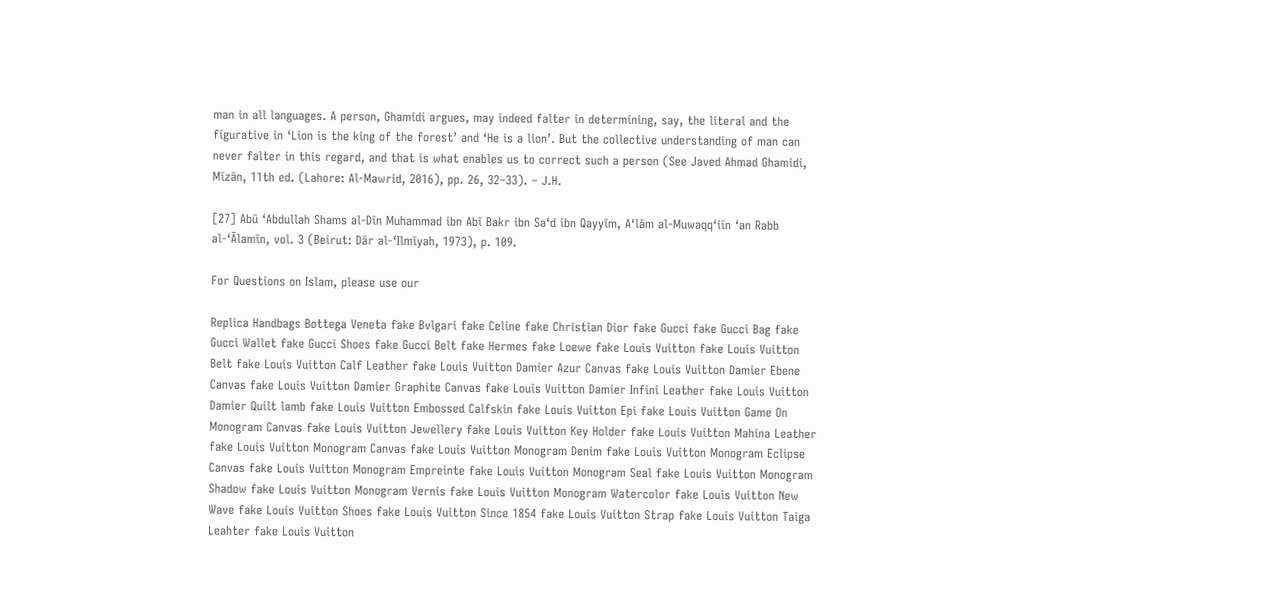man in all languages. A person, Ghamidi argues, may indeed falter in determining, say, the literal and the figurative in ‘Lion is the king of the forest’ and ‘He is a lion’. But the collective understanding of man can never falter in this regard, and that is what enables us to correct such a person (See Javed Ahmad Ghamidi, Mīzān, 11th ed. (Lahore: Al-Mawrid, 2016), pp. 26, 32–33). – J.H.

[27] Abū ‘Abdullah Shams al-Dīn Muhammad ibn Abī Bakr ibn Sa‘d ibn Qayyīm, A‘lām al-Muwaqq‘iīn ‘an Rabb al-‘Ālamīn, vol. 3 (Beirut: Dār al-‘Ilmīyah, 1973), p. 109.

For Questions on Islam, please use our

Replica Handbags Bottega Veneta fake Bvlgari fake Celine fake Christian Dior fake Gucci fake Gucci Bag fake Gucci Wallet fake Gucci Shoes fake Gucci Belt fake Hermes fake Loewe fake Louis Vuitton fake Louis Vuitton Belt fake Louis Vuitton Calf Leather fake Louis Vuitton Damier Azur Canvas fake Louis Vuitton Damier Ebene Canvas fake Louis Vuitton Damier Graphite Canvas fake Louis Vuitton Damier Infini Leather fake Louis Vuitton Damier Quilt lamb fake Louis Vuitton Embossed Calfskin fake Louis Vuitton Epi fake Louis Vuitton Game On Monogram Canvas fake Louis Vuitton Jewellery fake Louis Vuitton Key Holder fake Louis Vuitton Mahina Leather fake Louis Vuitton Monogram Canvas fake Louis Vuitton Monogram Denim fake Louis Vuitton Monogram Eclipse Canvas fake Louis Vuitton Monogram Empreinte fake Louis Vuitton Monogram Seal fake Louis Vuitton Monogram Shadow fake Louis Vuitton Monogram Vernis fake Louis Vuitton Monogram Watercolor fake Louis Vuitton New Wave fake Louis Vuitton Shoes fake Louis Vuitton Since 1854 fake Louis Vuitton Strap fake Louis Vuitton Taiga Leahter fake Louis Vuitton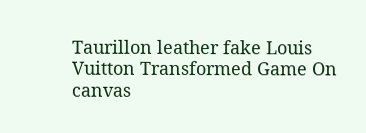Taurillon leather fake Louis Vuitton Transformed Game On canvas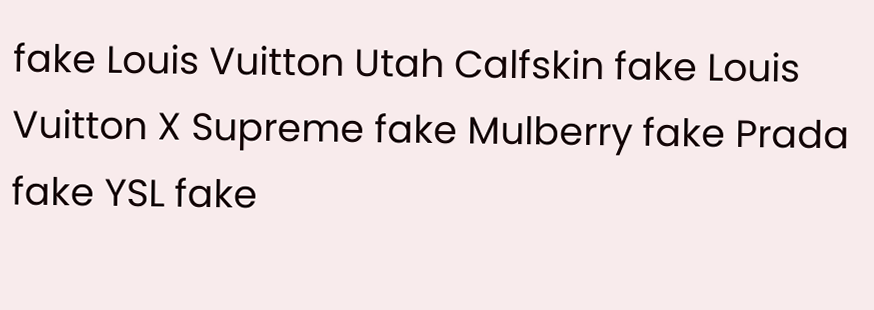fake Louis Vuitton Utah Calfskin fake Louis Vuitton X Supreme fake Mulberry fake Prada fake YSL fake